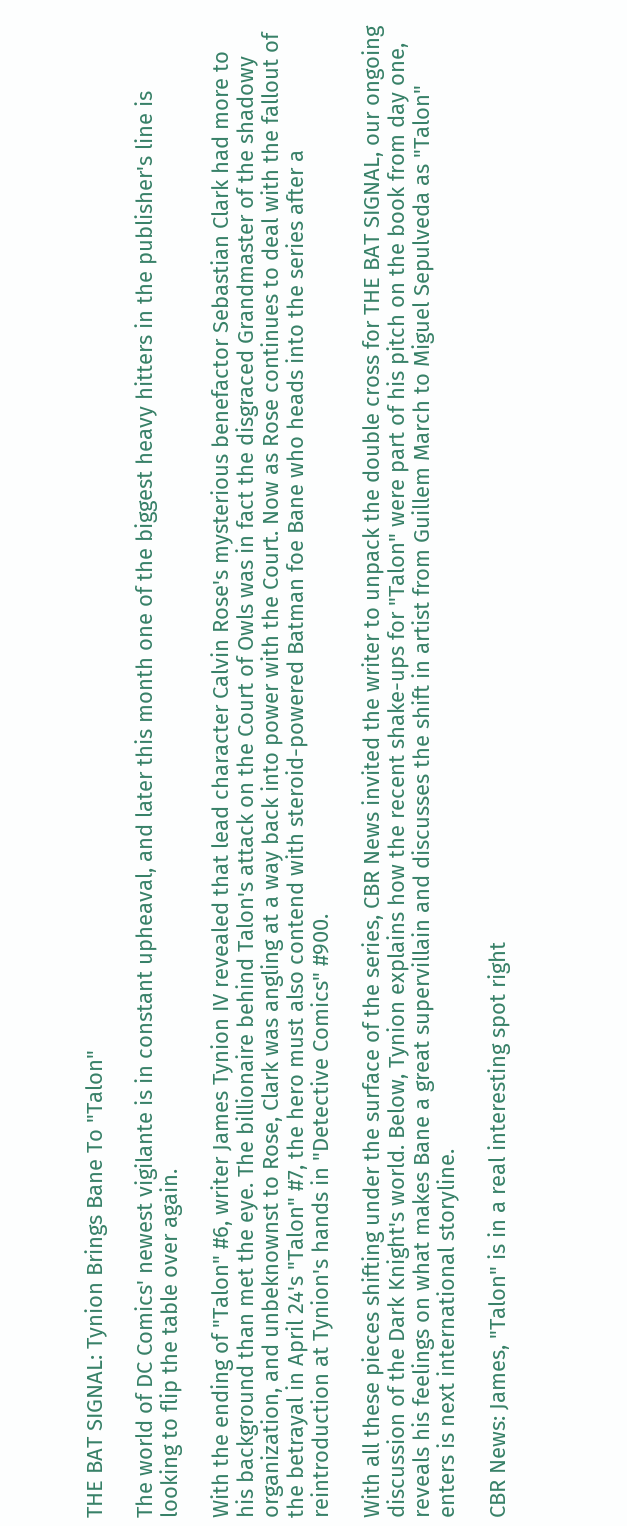THE BAT SIGNAL: Tynion Brings Bane To "Talon"

The world of DC Comics' newest vigilante is in constant upheaval, and later this month one of the biggest heavy hitters in the publisher's line is looking to flip the table over again.

With the ending of "Talon" #6, writer James Tynion IV revealed that lead character Calvin Rose's mysterious benefactor Sebastian Clark had more to his background than met the eye. The billionaire behind Talon's attack on the Court of Owls was in fact the disgraced Grandmaster of the shadowy organization, and unbeknownst to Rose, Clark was angling at a way back into power with the Court. Now as Rose continues to deal with the fallout of the betrayal in April 24's "Talon" #7, the hero must also contend with steroid-powered Batman foe Bane who heads into the series after a reintroduction at Tynion's hands in "Detective Comics" #900.

With all these pieces shifting under the surface of the series, CBR News invited the writer to unpack the double cross for THE BAT SIGNAL, our ongoing discussion of the Dark Knight's world. Below, Tynion explains how the recent shake-ups for "Talon" were part of his pitch on the book from day one, reveals his feelings on what makes Bane a great supervillain and discusses the shift in artist from Guillem March to Miguel Sepulveda as "Talon" enters is next international storyline.

CBR News: James, "Talon" is in a real interesting spot right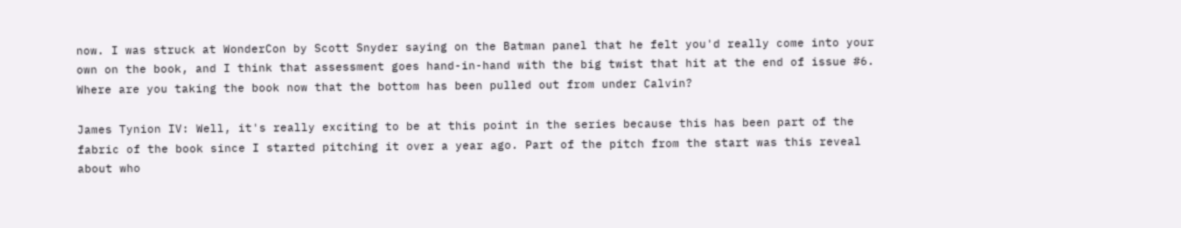now. I was struck at WonderCon by Scott Snyder saying on the Batman panel that he felt you'd really come into your own on the book, and I think that assessment goes hand-in-hand with the big twist that hit at the end of issue #6. Where are you taking the book now that the bottom has been pulled out from under Calvin?

James Tynion IV: Well, it's really exciting to be at this point in the series because this has been part of the fabric of the book since I started pitching it over a year ago. Part of the pitch from the start was this reveal about who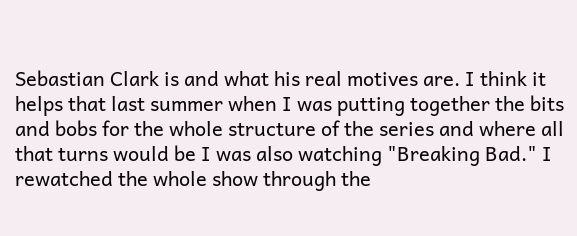Sebastian Clark is and what his real motives are. I think it helps that last summer when I was putting together the bits and bobs for the whole structure of the series and where all that turns would be I was also watching "Breaking Bad." I rewatched the whole show through the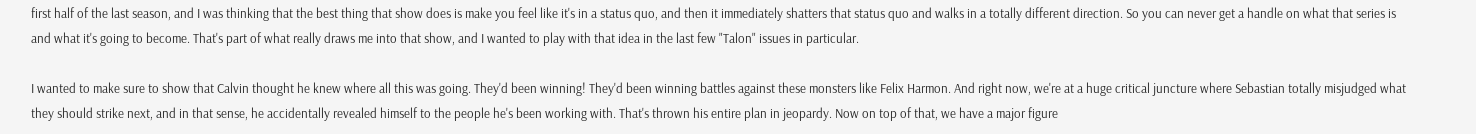first half of the last season, and I was thinking that the best thing that show does is make you feel like it's in a status quo, and then it immediately shatters that status quo and walks in a totally different direction. So you can never get a handle on what that series is and what it's going to become. That's part of what really draws me into that show, and I wanted to play with that idea in the last few "Talon" issues in particular.

I wanted to make sure to show that Calvin thought he knew where all this was going. They'd been winning! They'd been winning battles against these monsters like Felix Harmon. And right now, we're at a huge critical juncture where Sebastian totally misjudged what they should strike next, and in that sense, he accidentally revealed himself to the people he's been working with. That's thrown his entire plan in jeopardy. Now on top of that, we have a major figure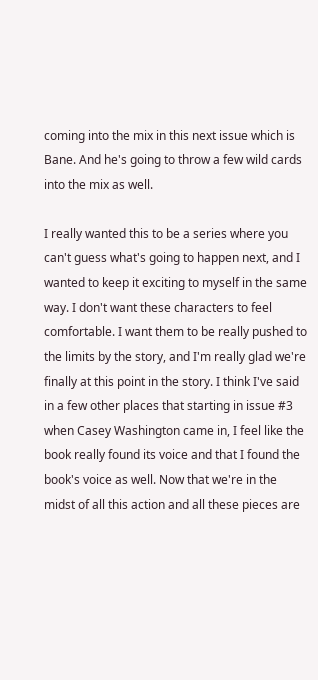coming into the mix in this next issue which is Bane. And he's going to throw a few wild cards into the mix as well.

I really wanted this to be a series where you can't guess what's going to happen next, and I wanted to keep it exciting to myself in the same way. I don't want these characters to feel comfortable. I want them to be really pushed to the limits by the story, and I'm really glad we're finally at this point in the story. I think I've said in a few other places that starting in issue #3 when Casey Washington came in, I feel like the book really found its voice and that I found the book's voice as well. Now that we're in the midst of all this action and all these pieces are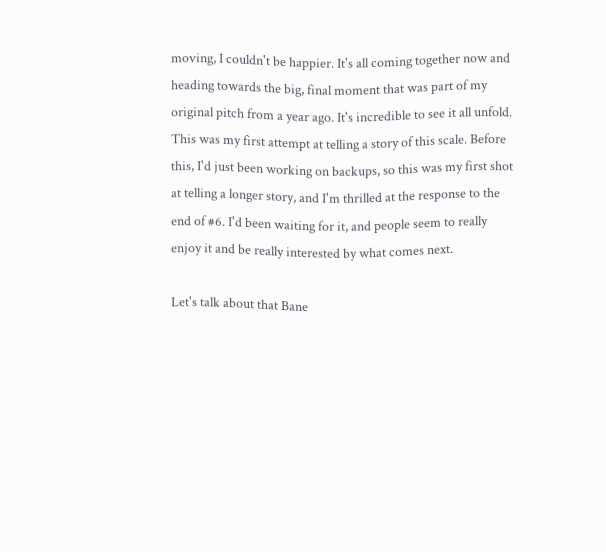moving, I couldn't be happier. It's all coming together now and heading towards the big, final moment that was part of my original pitch from a year ago. It's incredible to see it all unfold. This was my first attempt at telling a story of this scale. Before this, I'd just been working on backups, so this was my first shot at telling a longer story, and I'm thrilled at the response to the end of #6. I'd been waiting for it, and people seem to really enjoy it and be really interested by what comes next.

Let's talk about that Bane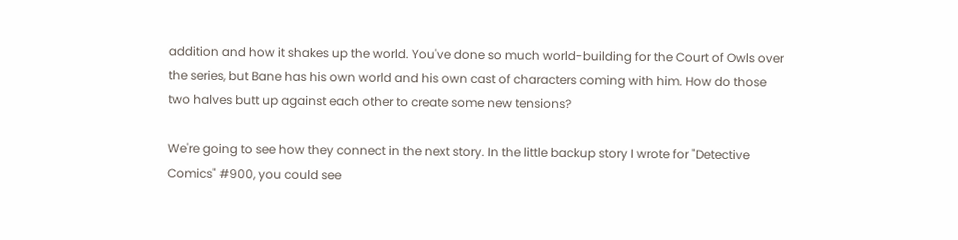addition and how it shakes up the world. You've done so much world-building for the Court of Owls over the series, but Bane has his own world and his own cast of characters coming with him. How do those two halves butt up against each other to create some new tensions?

We're going to see how they connect in the next story. In the little backup story I wrote for "Detective Comics" #900, you could see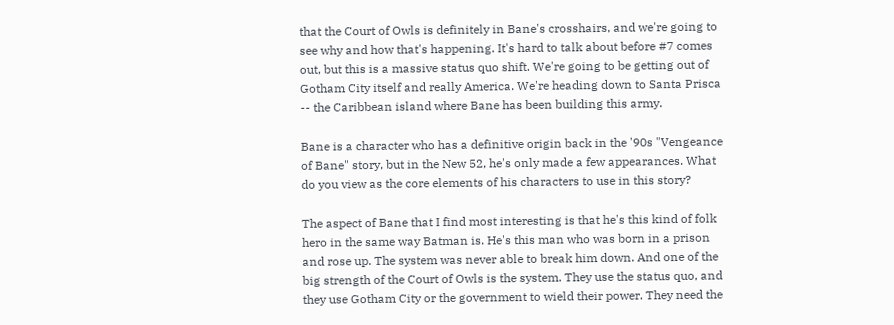that the Court of Owls is definitely in Bane's crosshairs, and we're going to see why and how that's happening. It's hard to talk about before #7 comes out, but this is a massive status quo shift. We're going to be getting out of Gotham City itself and really America. We're heading down to Santa Prisca -- the Caribbean island where Bane has been building this army.

Bane is a character who has a definitive origin back in the '90s "Vengeance of Bane" story, but in the New 52, he's only made a few appearances. What do you view as the core elements of his characters to use in this story?

The aspect of Bane that I find most interesting is that he's this kind of folk hero in the same way Batman is. He's this man who was born in a prison and rose up. The system was never able to break him down. And one of the big strength of the Court of Owls is the system. They use the status quo, and they use Gotham City or the government to wield their power. They need the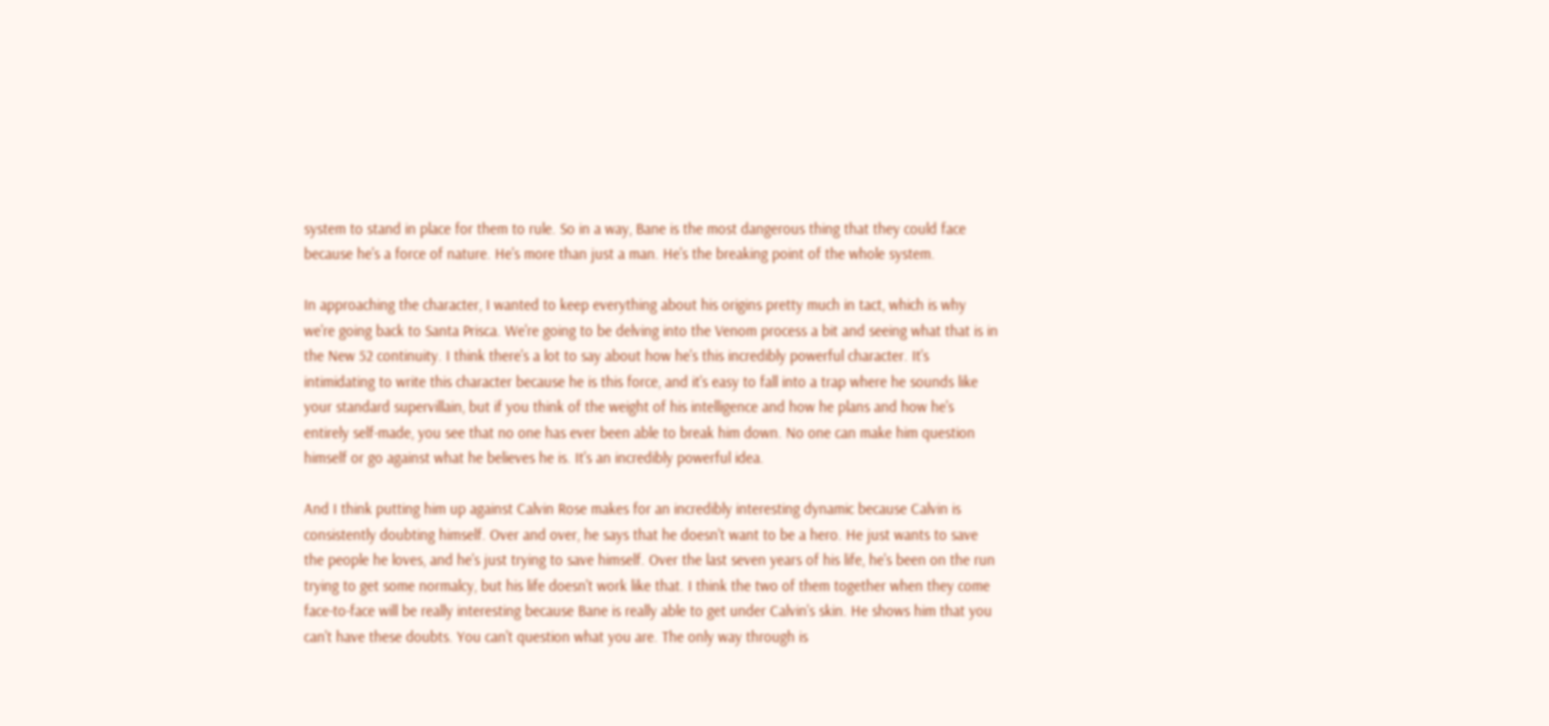system to stand in place for them to rule. So in a way, Bane is the most dangerous thing that they could face because he's a force of nature. He's more than just a man. He's the breaking point of the whole system.

In approaching the character, I wanted to keep everything about his origins pretty much in tact, which is why we're going back to Santa Prisca. We're going to be delving into the Venom process a bit and seeing what that is in the New 52 continuity. I think there's a lot to say about how he's this incredibly powerful character. It's intimidating to write this character because he is this force, and it's easy to fall into a trap where he sounds like your standard supervillain, but if you think of the weight of his intelligence and how he plans and how he's entirely self-made, you see that no one has ever been able to break him down. No one can make him question himself or go against what he believes he is. It's an incredibly powerful idea.

And I think putting him up against Calvin Rose makes for an incredibly interesting dynamic because Calvin is consistently doubting himself. Over and over, he says that he doesn't want to be a hero. He just wants to save the people he loves, and he's just trying to save himself. Over the last seven years of his life, he's been on the run trying to get some normalcy, but his life doesn't work like that. I think the two of them together when they come face-to-face will be really interesting because Bane is really able to get under Calvin's skin. He shows him that you can't have these doubts. You can't question what you are. The only way through is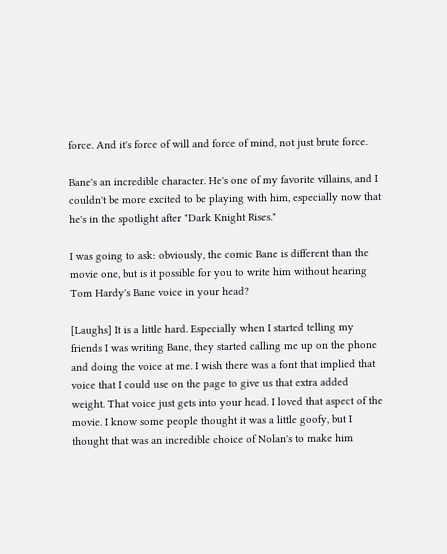force. And it's force of will and force of mind, not just brute force.

Bane's an incredible character. He's one of my favorite villains, and I couldn't be more excited to be playing with him, especially now that he's in the spotlight after "Dark Knight Rises."

I was going to ask: obviously, the comic Bane is different than the movie one, but is it possible for you to write him without hearing Tom Hardy's Bane voice in your head?

[Laughs] It is a little hard. Especially when I started telling my friends I was writing Bane, they started calling me up on the phone and doing the voice at me. I wish there was a font that implied that voice that I could use on the page to give us that extra added weight. That voice just gets into your head. I loved that aspect of the movie. I know some people thought it was a little goofy, but I thought that was an incredible choice of Nolan's to make him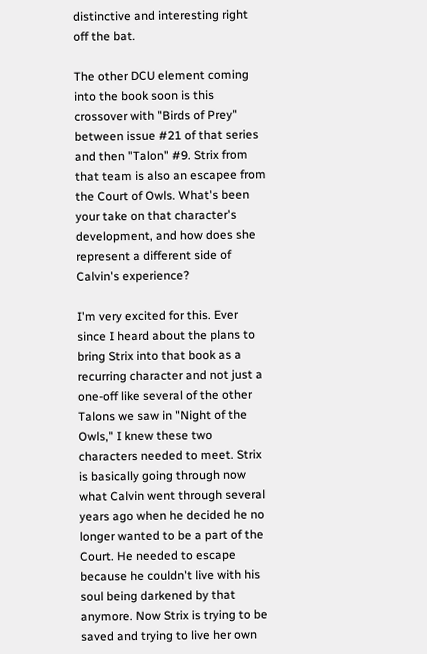distinctive and interesting right off the bat.

The other DCU element coming into the book soon is this crossover with "Birds of Prey" between issue #21 of that series and then "Talon" #9. Strix from that team is also an escapee from the Court of Owls. What's been your take on that character's development, and how does she represent a different side of Calvin's experience?

I'm very excited for this. Ever since I heard about the plans to bring Strix into that book as a recurring character and not just a one-off like several of the other Talons we saw in "Night of the Owls," I knew these two characters needed to meet. Strix is basically going through now what Calvin went through several years ago when he decided he no longer wanted to be a part of the Court. He needed to escape because he couldn't live with his soul being darkened by that anymore. Now Strix is trying to be saved and trying to live her own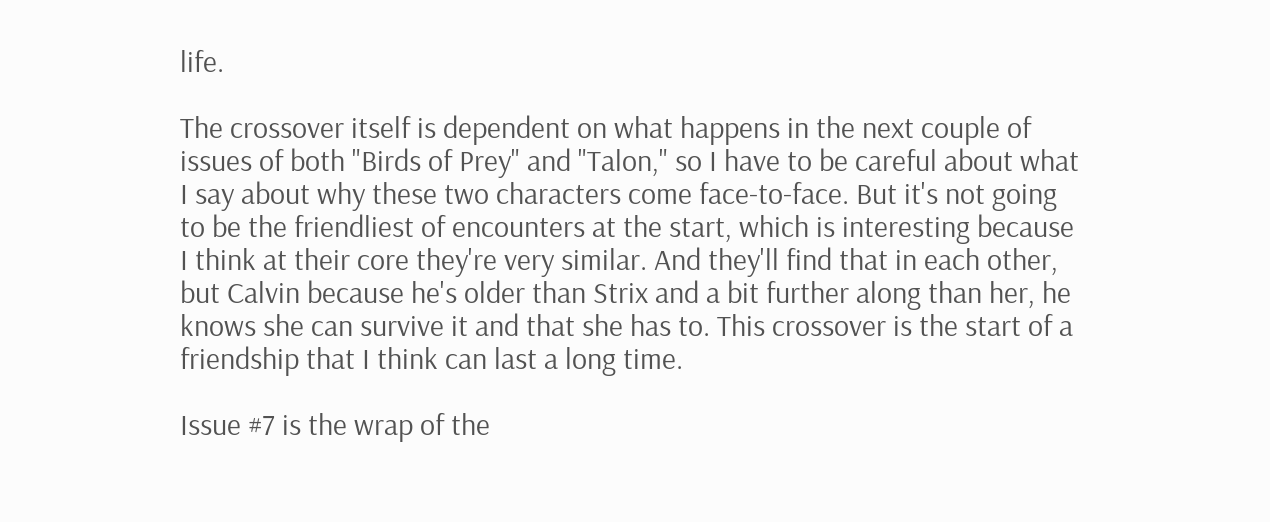life.

The crossover itself is dependent on what happens in the next couple of issues of both "Birds of Prey" and "Talon," so I have to be careful about what I say about why these two characters come face-to-face. But it's not going to be the friendliest of encounters at the start, which is interesting because I think at their core they're very similar. And they'll find that in each other, but Calvin because he's older than Strix and a bit further along than her, he knows she can survive it and that she has to. This crossover is the start of a friendship that I think can last a long time.

Issue #7 is the wrap of the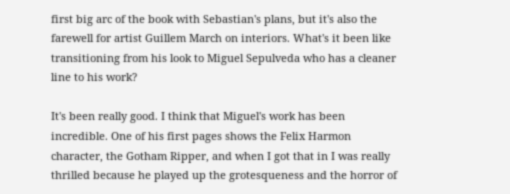first big arc of the book with Sebastian's plans, but it's also the farewell for artist Guillem March on interiors. What's it been like transitioning from his look to Miguel Sepulveda who has a cleaner line to his work?

It's been really good. I think that Miguel's work has been incredible. One of his first pages shows the Felix Harmon character, the Gotham Ripper, and when I got that in I was really thrilled because he played up the grotesqueness and the horror of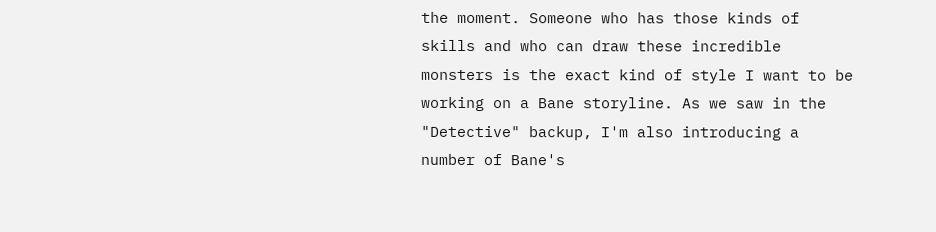the moment. Someone who has those kinds of skills and who can draw these incredible monsters is the exact kind of style I want to be working on a Bane storyline. As we saw in the "Detective" backup, I'm also introducing a number of Bane's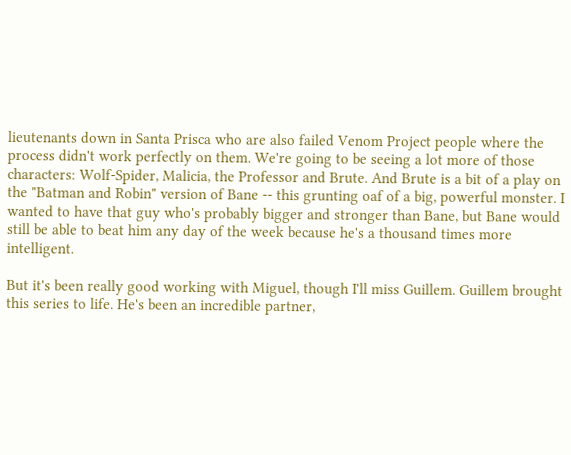lieutenants down in Santa Prisca who are also failed Venom Project people where the process didn't work perfectly on them. We're going to be seeing a lot more of those characters: Wolf-Spider, Malicia, the Professor and Brute. And Brute is a bit of a play on the "Batman and Robin" version of Bane -- this grunting oaf of a big, powerful monster. I wanted to have that guy who's probably bigger and stronger than Bane, but Bane would still be able to beat him any day of the week because he's a thousand times more intelligent.

But it's been really good working with Miguel, though I'll miss Guillem. Guillem brought this series to life. He's been an incredible partner,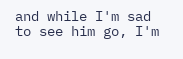and while I'm sad to see him go, I'm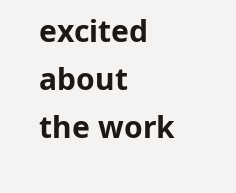excited about the work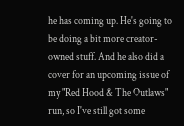he has coming up. He's going to be doing a bit more creator-owned stuff. And he also did a cover for an upcoming issue of my "Red Hood & The Outlaws" run, so I've still got some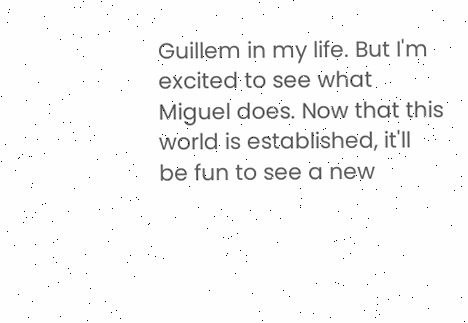Guillem in my life. But I'm excited to see what Miguel does. Now that this world is established, it'll be fun to see a new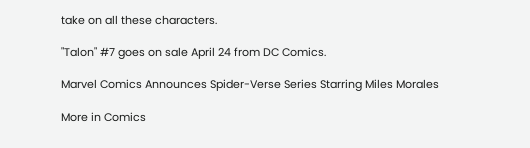take on all these characters.

"Talon" #7 goes on sale April 24 from DC Comics.

Marvel Comics Announces Spider-Verse Series Starring Miles Morales

More in Comics